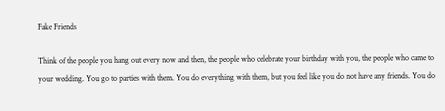Fake Friends

Think of the people you hang out every now and then, the people who celebrate your birthday with you, the people who came to your wedding. You go to parties with them. You do everything with them, but you feel like you do not have any friends. You do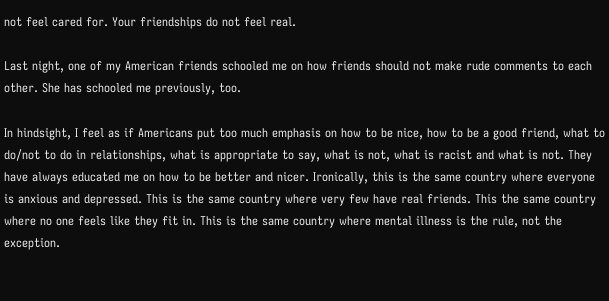not feel cared for. Your friendships do not feel real.

Last night, one of my American friends schooled me on how friends should not make rude comments to each other. She has schooled me previously, too.

In hindsight, I feel as if Americans put too much emphasis on how to be nice, how to be a good friend, what to do/not to do in relationships, what is appropriate to say, what is not, what is racist and what is not. They have always educated me on how to be better and nicer. Ironically, this is the same country where everyone is anxious and depressed. This is the same country where very few have real friends. This the same country where no one feels like they fit in. This is the same country where mental illness is the rule, not the exception.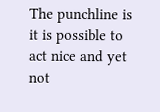The punchline is it is possible to act nice and yet not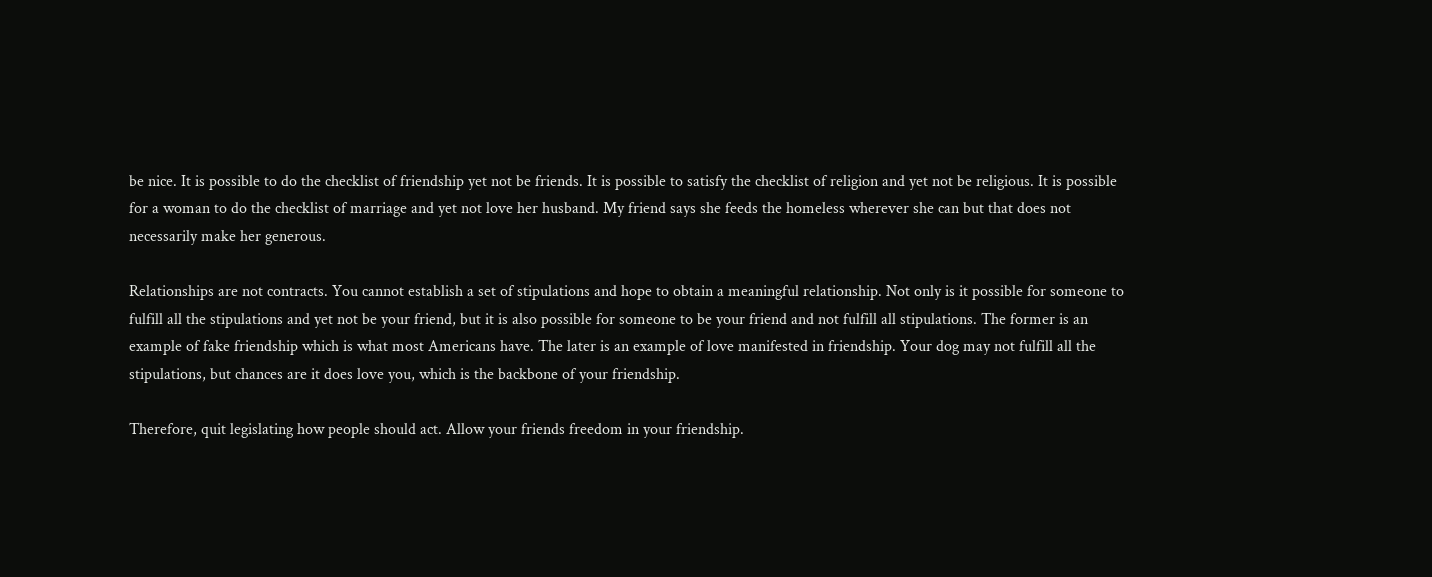be nice. It is possible to do the checklist of friendship yet not be friends. It is possible to satisfy the checklist of religion and yet not be religious. It is possible for a woman to do the checklist of marriage and yet not love her husband. My friend says she feeds the homeless wherever she can but that does not necessarily make her generous.

Relationships are not contracts. You cannot establish a set of stipulations and hope to obtain a meaningful relationship. Not only is it possible for someone to fulfill all the stipulations and yet not be your friend, but it is also possible for someone to be your friend and not fulfill all stipulations. The former is an example of fake friendship which is what most Americans have. The later is an example of love manifested in friendship. Your dog may not fulfill all the stipulations, but chances are it does love you, which is the backbone of your friendship.

Therefore, quit legislating how people should act. Allow your friends freedom in your friendship.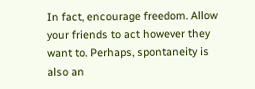In fact, encourage freedom. Allow your friends to act however they want to. Perhaps, spontaneity is also an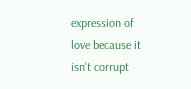expression of love because it isn't corrupt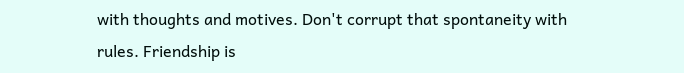with thoughts and motives. Don't corrupt that spontaneity with rules. Friendship is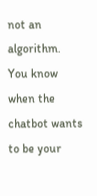not an algorithm. You know when the chatbot wants to be your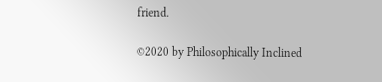friend.

©2020 by Philosophically Inclined